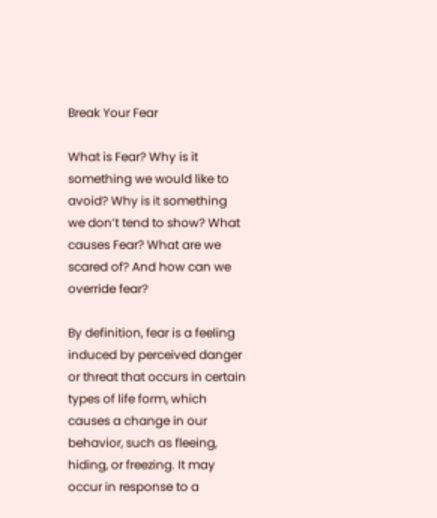Break Your Fear

What is Fear? Why is it something we would like to avoid? Why is it something we don’t tend to show? What causes Fear? What are we scared of? And how can we override fear?

By definition, fear is a feeling induced by perceived danger or threat that occurs in certain types of life form, which causes a change in our behavior, such as fleeing, hiding, or freezing. It may occur in response to a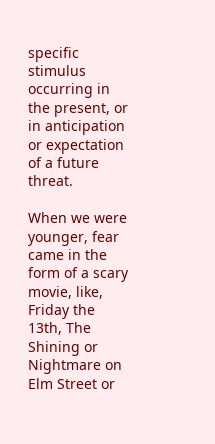specific stimulus occurring in the present, or in anticipation or expectation of a future threat.

When we were younger, fear came in the form of a scary movie, like, Friday the 13th, The Shining or Nightmare on Elm Street or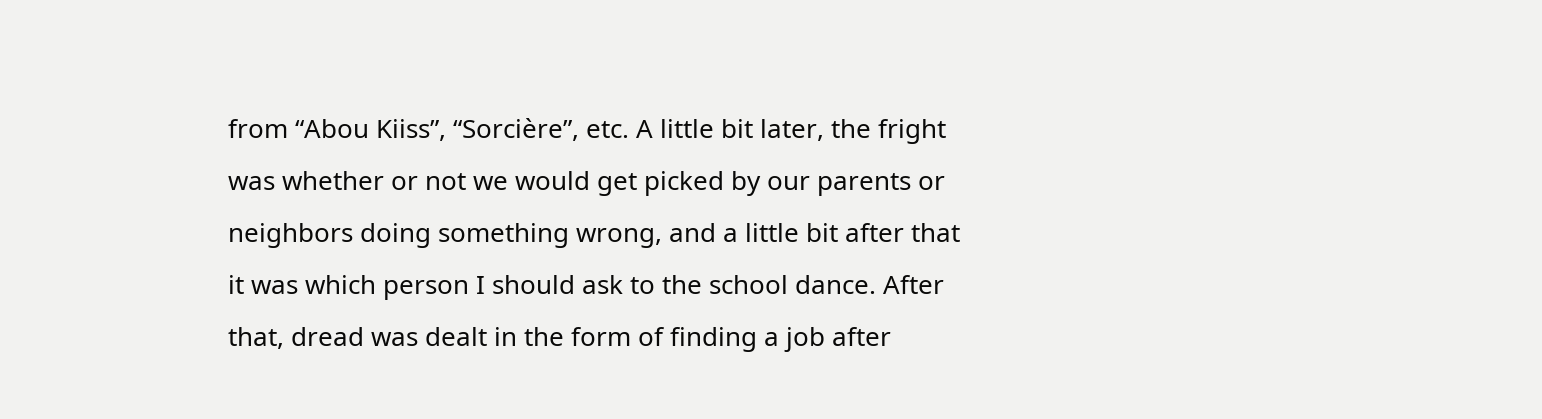from “Abou Kiiss”, “Sorcière”, etc. A little bit later, the fright was whether or not we would get picked by our parents or neighbors doing something wrong, and a little bit after that it was which person I should ask to the school dance. After that, dread was dealt in the form of finding a job after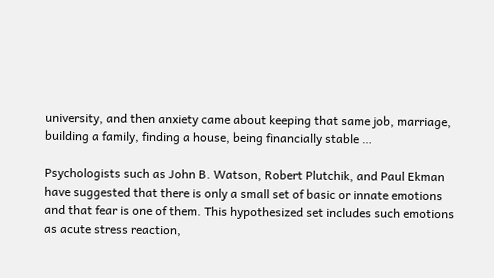university, and then anxiety came about keeping that same job, marriage, building a family, finding a house, being financially stable …

Psychologists such as John B. Watson, Robert Plutchik, and Paul Ekman have suggested that there is only a small set of basic or innate emotions and that fear is one of them. This hypothesized set includes such emotions as acute stress reaction,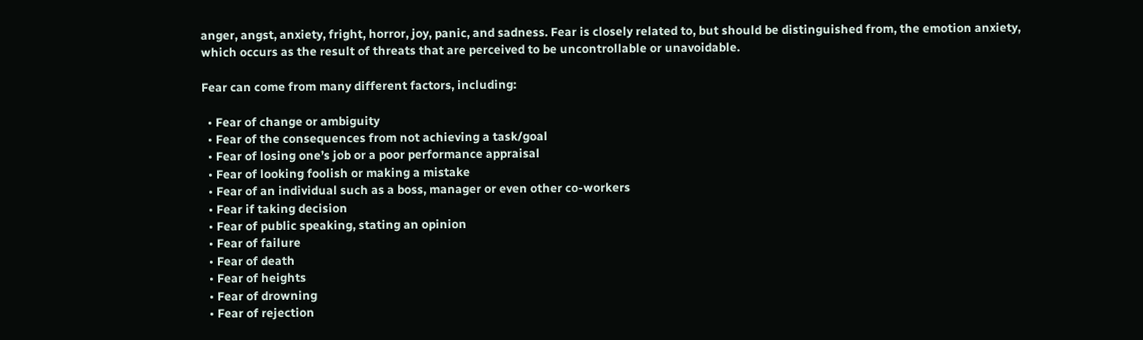anger, angst, anxiety, fright, horror, joy, panic, and sadness. Fear is closely related to, but should be distinguished from, the emotion anxiety, which occurs as the result of threats that are perceived to be uncontrollable or unavoidable.

Fear can come from many different factors, including:

  • Fear of change or ambiguity
  • Fear of the consequences from not achieving a task/goal
  • Fear of losing one’s job or a poor performance appraisal
  • Fear of looking foolish or making a mistake
  • Fear of an individual such as a boss, manager or even other co-workers
  • Fear if taking decision
  • Fear of public speaking, stating an opinion
  • Fear of failure
  • Fear of death
  • Fear of heights
  • Fear of drowning
  • Fear of rejection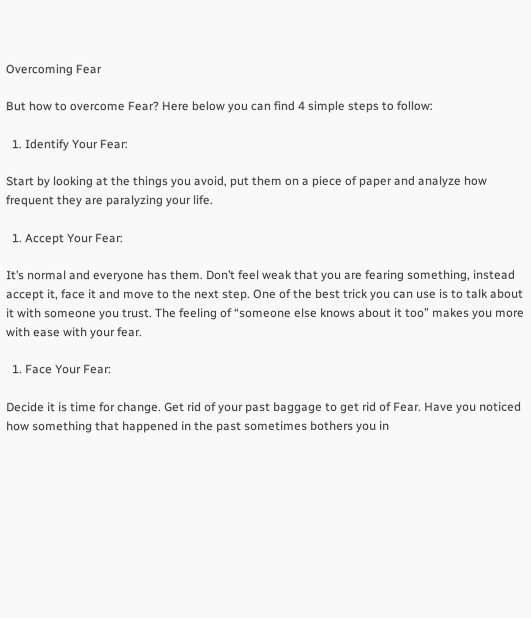Overcoming Fear

But how to overcome Fear? Here below you can find 4 simple steps to follow:

  1. Identify Your Fear:

Start by looking at the things you avoid, put them on a piece of paper and analyze how frequent they are paralyzing your life.

  1. Accept Your Fear:

It’s normal and everyone has them. Don’t feel weak that you are fearing something, instead accept it, face it and move to the next step. One of the best trick you can use is to talk about it with someone you trust. The feeling of “someone else knows about it too” makes you more with ease with your fear.

  1. Face Your Fear:

Decide it is time for change. Get rid of your past baggage to get rid of Fear. Have you noticed how something that happened in the past sometimes bothers you in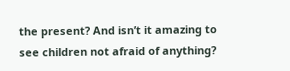the present? And isn’t it amazing to see children not afraid of anything?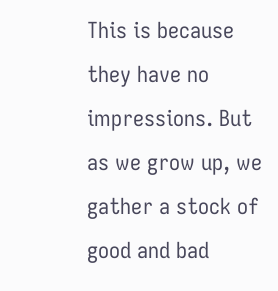This is because they have no impressions. But as we grow up, we gather a stock of good and bad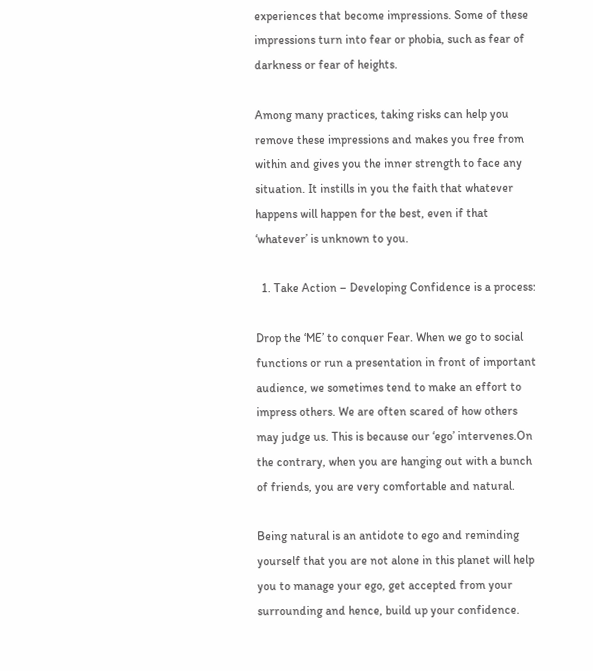experiences that become impressions. Some of these impressions turn into fear or phobia, such as fear of darkness or fear of heights.

Among many practices, taking risks can help you remove these impressions and makes you free from within and gives you the inner strength to face any situation. It instills in you the faith that whatever happens will happen for the best, even if that ‘whatever’ is unknown to you.

  1. Take Action – Developing Confidence is a process:

Drop the ‘ME’ to conquer Fear. When we go to social functions or run a presentation in front of important audience, we sometimes tend to make an effort to impress others. We are often scared of how others may judge us. This is because our ‘ego’ intervenes.On the contrary, when you are hanging out with a bunch of friends, you are very comfortable and natural.

Being natural is an antidote to ego and reminding yourself that you are not alone in this planet will help you to manage your ego, get accepted from your surrounding and hence, build up your confidence.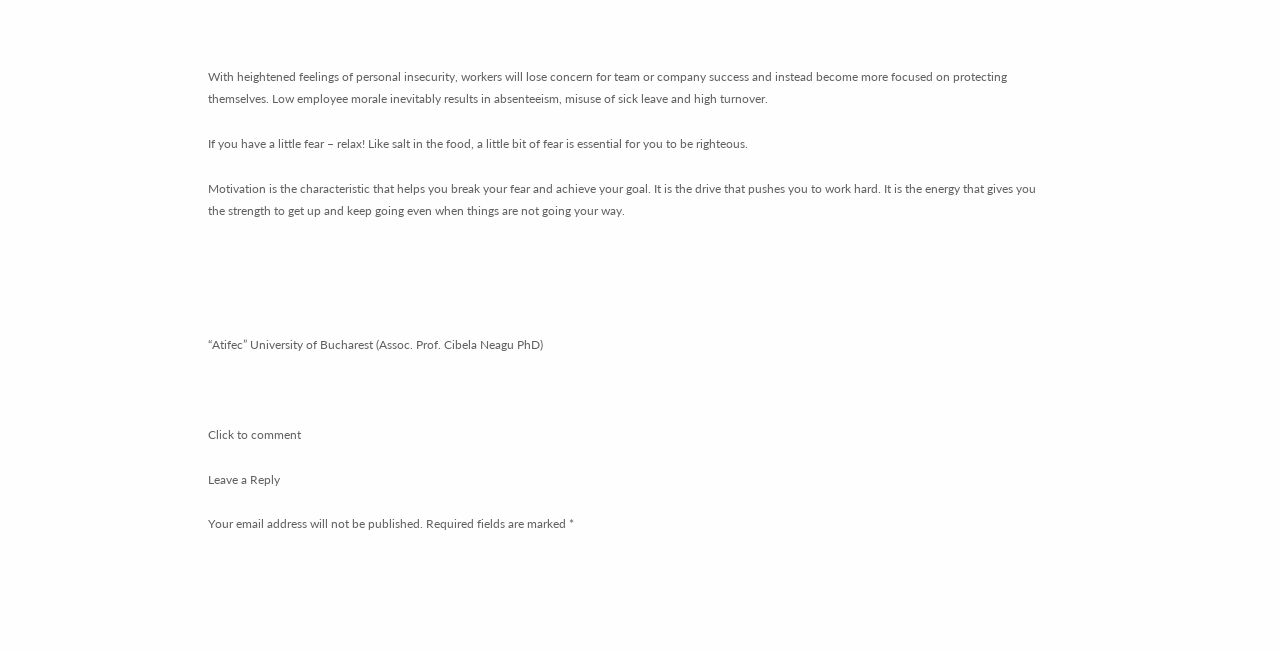With heightened feelings of personal insecurity, workers will lose concern for team or company success and instead become more focused on protecting themselves. Low employee morale inevitably results in absenteeism, misuse of sick leave and high turnover.

If you have a little fear – relax! Like salt in the food, a little bit of fear is essential for you to be righteous.

Motivation is the characteristic that helps you break your fear and achieve your goal. It is the drive that pushes you to work hard. It is the energy that gives you the strength to get up and keep going even when things are not going your way.





“Atifec” University of Bucharest (Assoc. Prof. Cibela Neagu PhD)



Click to comment

Leave a Reply

Your email address will not be published. Required fields are marked *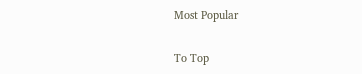Most Popular

To Top